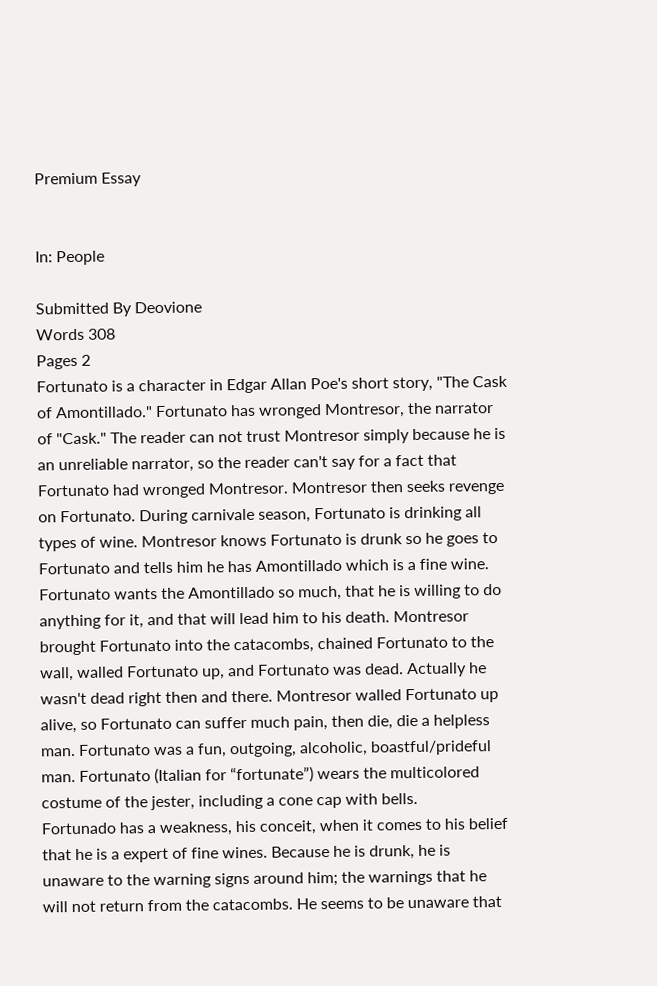Premium Essay


In: People

Submitted By Deovione
Words 308
Pages 2
Fortunato is a character in Edgar Allan Poe's short story, "The Cask of Amontillado." Fortunato has wronged Montresor, the narrator of "Cask." The reader can not trust Montresor simply because he is an unreliable narrator, so the reader can't say for a fact that Fortunato had wronged Montresor. Montresor then seeks revenge on Fortunato. During carnivale season, Fortunato is drinking all types of wine. Montresor knows Fortunato is drunk so he goes to Fortunato and tells him he has Amontillado which is a fine wine. Fortunato wants the Amontillado so much, that he is willing to do anything for it, and that will lead him to his death. Montresor brought Fortunato into the catacombs, chained Fortunato to the wall, walled Fortunato up, and Fortunato was dead. Actually he wasn't dead right then and there. Montresor walled Fortunato up alive, so Fortunato can suffer much pain, then die, die a helpless man. Fortunato was a fun, outgoing, alcoholic, boastful/prideful man. Fortunato (Italian for “fortunate”) wears the multicolored costume of the jester, including a cone cap with bells.
Fortunado has a weakness, his conceit, when it comes to his belief that he is a expert of fine wines. Because he is drunk, he is unaware to the warning signs around him; the warnings that he will not return from the catacombs. He seems to be unaware that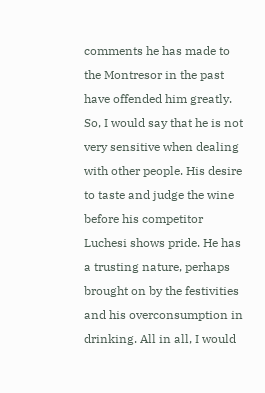comments he has made to the Montresor in the past have offended him greatly. So, I would say that he is not very sensitive when dealing with other people. His desire to taste and judge the wine before his competitor Luchesi shows pride. He has a trusting nature, perhaps brought on by the festivities and his overconsumption in drinking. All in all, I would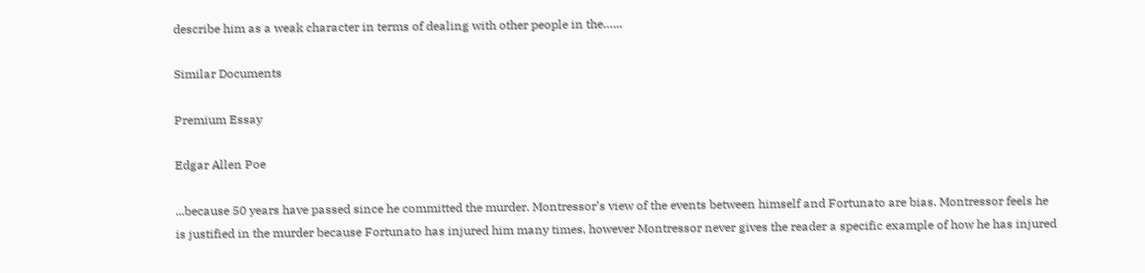describe him as a weak character in terms of dealing with other people in the…...

Similar Documents

Premium Essay

Edgar Allen Poe

...because 50 years have passed since he committed the murder. Montressor’s view of the events between himself and Fortunato are bias. Montressor feels he is justified in the murder because Fortunato has injured him many times, however Montressor never gives the reader a specific example of how he has injured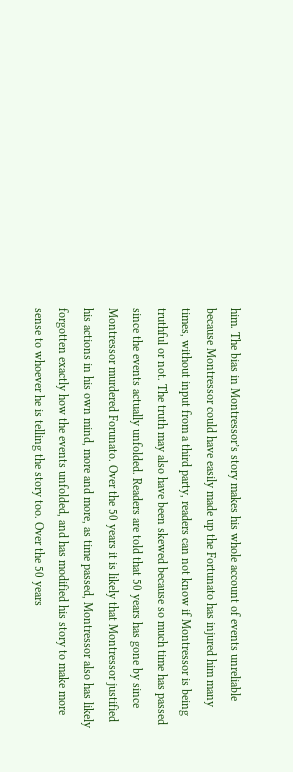him. The bias in Montressor’s story makes his whole account of events unreliable because Montressor could have easily made up the Fortunato has injured him many times, without input from a third party, readers can not know if Montressor is being truthful or not. The truth may also have been skewed because so much time has passed since the events actually unfolded. Readers are told that 50 years has gone by since Montressor murdered Forunato. Over the 50 years it is likely that Montressor justified his actions in his own mind, more and more, as time passed, Montressor also has likely forgotten exactly how the events unfolded, and has modified his story to make more sense to whoever he is telling the story too. Over the 50 years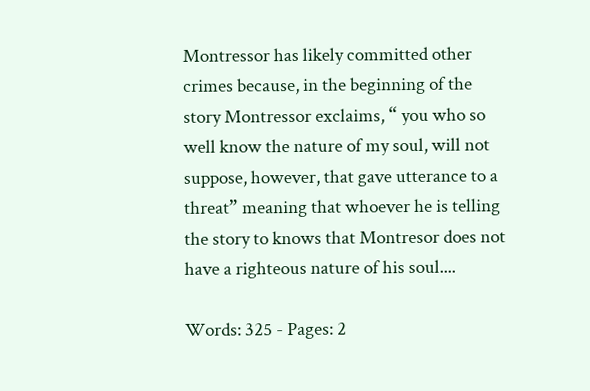Montressor has likely committed other crimes because, in the beginning of the story Montressor exclaims, “ you who so well know the nature of my soul, will not suppose, however, that gave utterance to a threat” meaning that whoever he is telling the story to knows that Montresor does not have a righteous nature of his soul....

Words: 325 - Pages: 2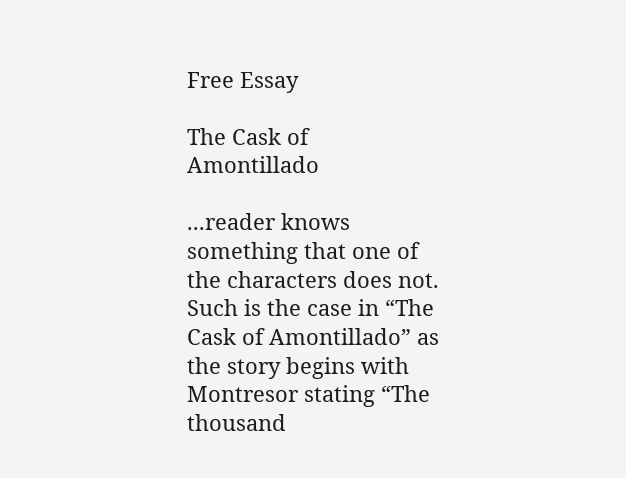Free Essay

The Cask of Amontillado

...reader knows something that one of the characters does not. Such is the case in “The Cask of Amontillado” as the story begins with Montresor stating “The thousand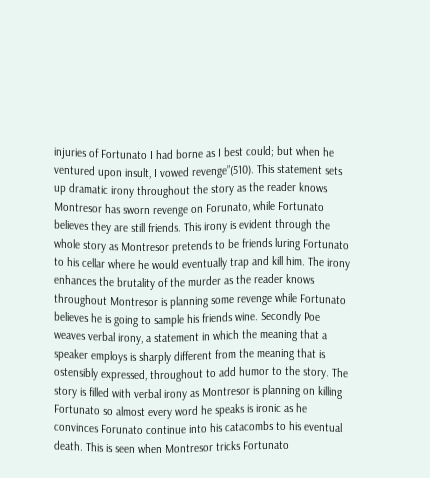injuries of Fortunato I had borne as I best could; but when he ventured upon insult, I vowed revenge”(510). This statement sets up dramatic irony throughout the story as the reader knows Montresor has sworn revenge on Forunato, while Fortunato believes they are still friends. This irony is evident through the whole story as Montresor pretends to be friends luring Fortunato to his cellar where he would eventually trap and kill him. The irony enhances the brutality of the murder as the reader knows throughout Montresor is planning some revenge while Fortunato believes he is going to sample his friends wine. Secondly Poe weaves verbal irony, a statement in which the meaning that a speaker employs is sharply different from the meaning that is ostensibly expressed, throughout to add humor to the story. The story is filled with verbal irony as Montresor is planning on killing Fortunato so almost every word he speaks is ironic as he convinces Forunato continue into his catacombs to his eventual death. This is seen when Montresor tricks Fortunato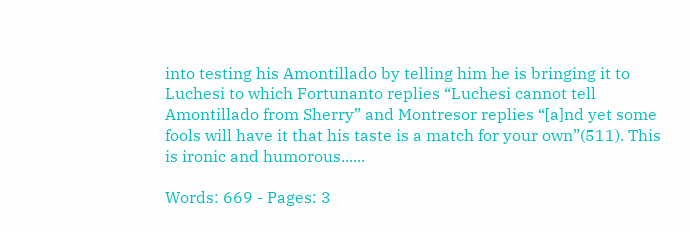into testing his Amontillado by telling him he is bringing it to Luchesi to which Fortunanto replies “Luchesi cannot tell Amontillado from Sherry” and Montresor replies “[a]nd yet some fools will have it that his taste is a match for your own”(511). This is ironic and humorous......

Words: 669 - Pages: 3